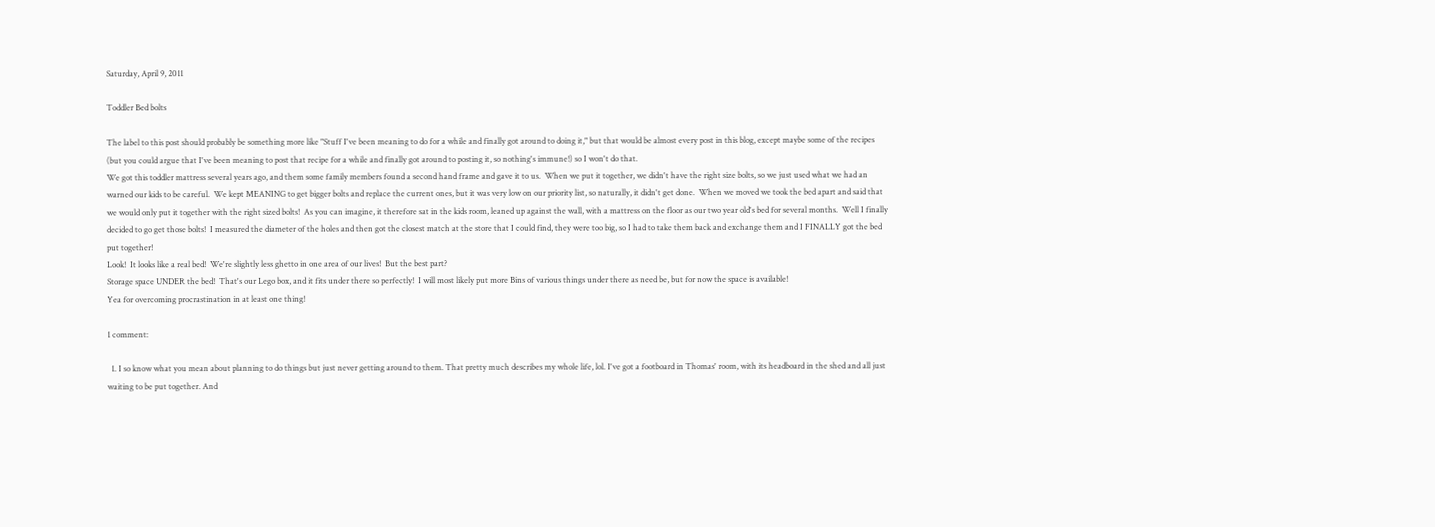Saturday, April 9, 2011

Toddler Bed bolts

The label to this post should probably be something more like "Stuff I've been meaning to do for a while and finally got around to doing it," but that would be almost every post in this blog, except maybe some of the recipes (but you could argue that I've been meaning to post that recipe for a while and finally got around to posting it, so nothing's immune!) so I won't do that.
We got this toddler mattress several years ago, and them some family members found a second hand frame and gave it to us.  When we put it together, we didn't have the right size bolts, so we just used what we had an warned our kids to be careful.  We kept MEANING to get bigger bolts and replace the current ones, but it was very low on our priority list, so naturally, it didn't get done.  When we moved we took the bed apart and said that we would only put it together with the right sized bolts!  As you can imagine, it therefore sat in the kids room, leaned up against the wall, with a mattress on the floor as our two year old's bed for several months.  Well I finally decided to go get those bolts!  I measured the diameter of the holes and then got the closest match at the store that I could find, they were too big, so I had to take them back and exchange them and I FINALLY got the bed put together!
Look!  It looks like a real bed!  We're slightly less ghetto in one area of our lives!  But the best part?
Storage space UNDER the bed!  That's our Lego box, and it fits under there so perfectly!  I will most likely put more Bins of various things under there as need be, but for now the space is available!
Yea for overcoming procrastination in at least one thing!

1 comment:

  1. I so know what you mean about planning to do things but just never getting around to them. That pretty much describes my whole life, lol. I've got a footboard in Thomas' room, with its headboard in the shed and all just waiting to be put together. And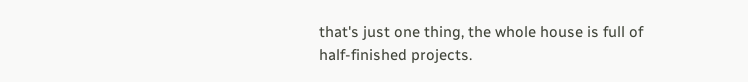that's just one thing, the whole house is full of half-finished projects.